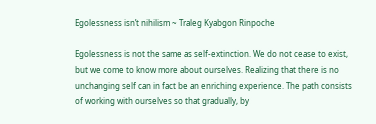Egolessness isn’t nihilism ~ Traleg Kyabgon Rinpoche

Egolessness is not the same as self-extinction. We do not cease to exist, but we come to know more about ourselves. Realizing that there is no unchanging self can in fact be an enriching experience. The path consists of working with ourselves so that gradually, by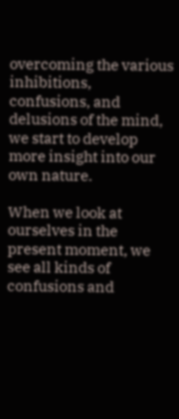overcoming the various inhibitions, confusions, and delusions of the mind, we start to develop more insight into our own nature.

When we look at ourselves in the present moment, we see all kinds of confusions and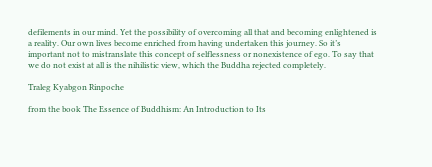defilements in our mind. Yet the possibility of overcoming all that and becoming enlightened is a reality. Our own lives become enriched from having undertaken this journey. So it’s important not to mistranslate this concept of selflessness or nonexistence of ego. To say that we do not exist at all is the nihilistic view, which the Buddha rejected completely.

Traleg Kyabgon Rinpoche

from the book The Essence of Buddhism: An Introduction to Its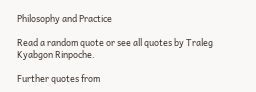Philosophy and Practice

Read a random quote or see all quotes by Traleg Kyabgon Rinpoche.

Further quotes from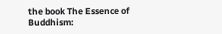the book The Essence of Buddhism: